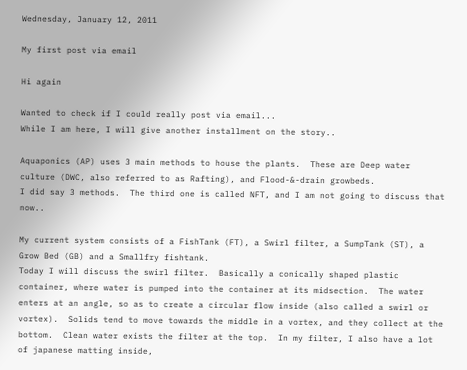Wednesday, January 12, 2011

My first post via email

Hi again

Wanted to check if I could really post via email...
While I am here, I will give another installment on the story..

Aquaponics (AP) uses 3 main methods to house the plants.  These are Deep water culture (DWC, also referred to as Rafting), and Flood-&-drain growbeds.
I did say 3 methods.  The third one is called NFT, and I am not going to discuss that now..

My current system consists of a FishTank (FT), a Swirl filter, a SumpTank (ST), a Grow Bed (GB) and a Smallfry fishtank.
Today I will discuss the swirl filter.  Basically a conically shaped plastic container, where water is pumped into the container at its midsection.  The water enters at an angle, so as to create a circular flow inside (also called a swirl or vortex).  Solids tend to move towards the middle in a vortex, and they collect at the bottom.  Clean water exists the filter at the top.  In my filter, I also have a lot of japanese matting inside,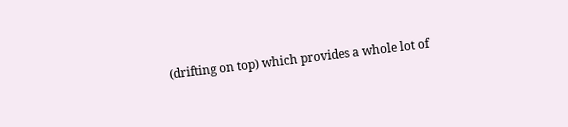(drifting on top) which provides a whole lot of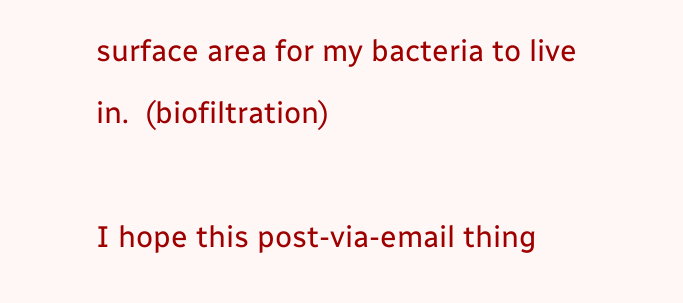surface area for my bacteria to live in.  (biofiltration)

I hope this post-via-email thing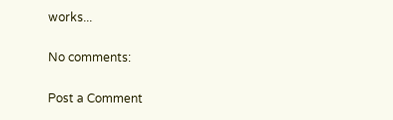works...

No comments:

Post a Comment